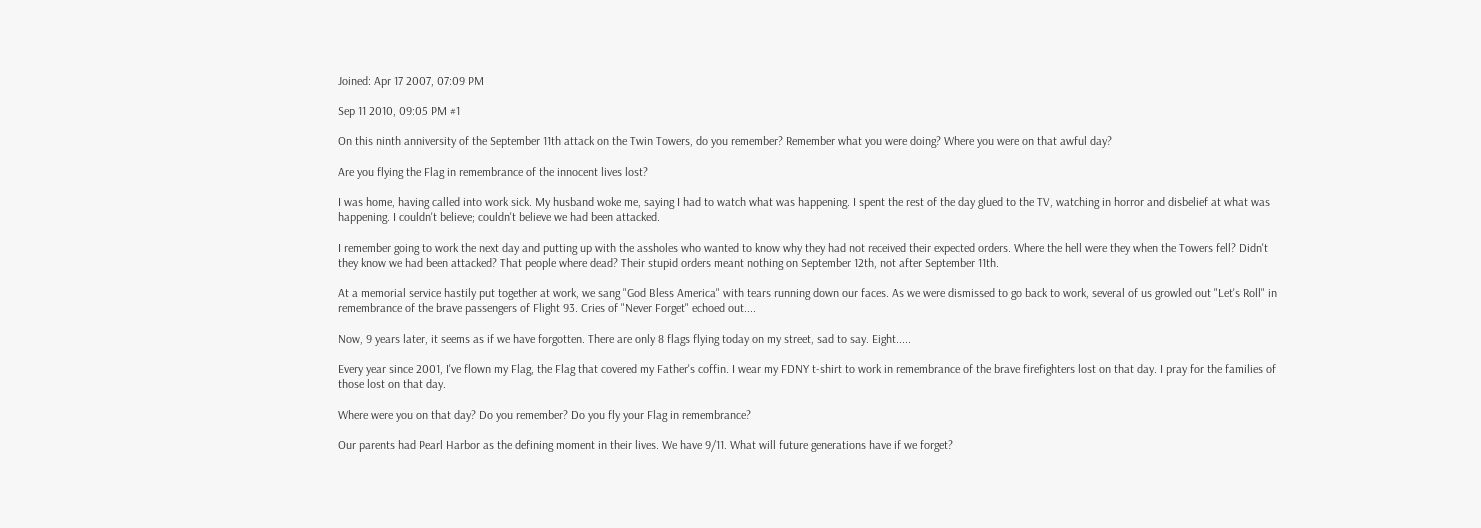Joined: Apr 17 2007, 07:09 PM

Sep 11 2010, 09:05 PM #1

On this ninth anniversity of the September 11th attack on the Twin Towers, do you remember? Remember what you were doing? Where you were on that awful day?

Are you flying the Flag in remembrance of the innocent lives lost?

I was home, having called into work sick. My husband woke me, saying I had to watch what was happening. I spent the rest of the day glued to the TV, watching in horror and disbelief at what was happening. I couldn't believe; couldn't believe we had been attacked.

I remember going to work the next day and putting up with the assholes who wanted to know why they had not received their expected orders. Where the hell were they when the Towers fell? Didn't they know we had been attacked? That people where dead? Their stupid orders meant nothing on September 12th, not after September 11th.

At a memorial service hastily put together at work, we sang "God Bless America" with tears running down our faces. As we were dismissed to go back to work, several of us growled out "Let's Roll" in remembrance of the brave passengers of Flight 93. Cries of "Never Forget" echoed out....

Now, 9 years later, it seems as if we have forgotten. There are only 8 flags flying today on my street, sad to say. Eight.....

Every year since 2001, I've flown my Flag, the Flag that covered my Father's coffin. I wear my FDNY t-shirt to work in remembrance of the brave firefighters lost on that day. I pray for the families of those lost on that day.

Where were you on that day? Do you remember? Do you fly your Flag in remembrance?

Our parents had Pearl Harbor as the defining moment in their lives. We have 9/11. What will future generations have if we forget?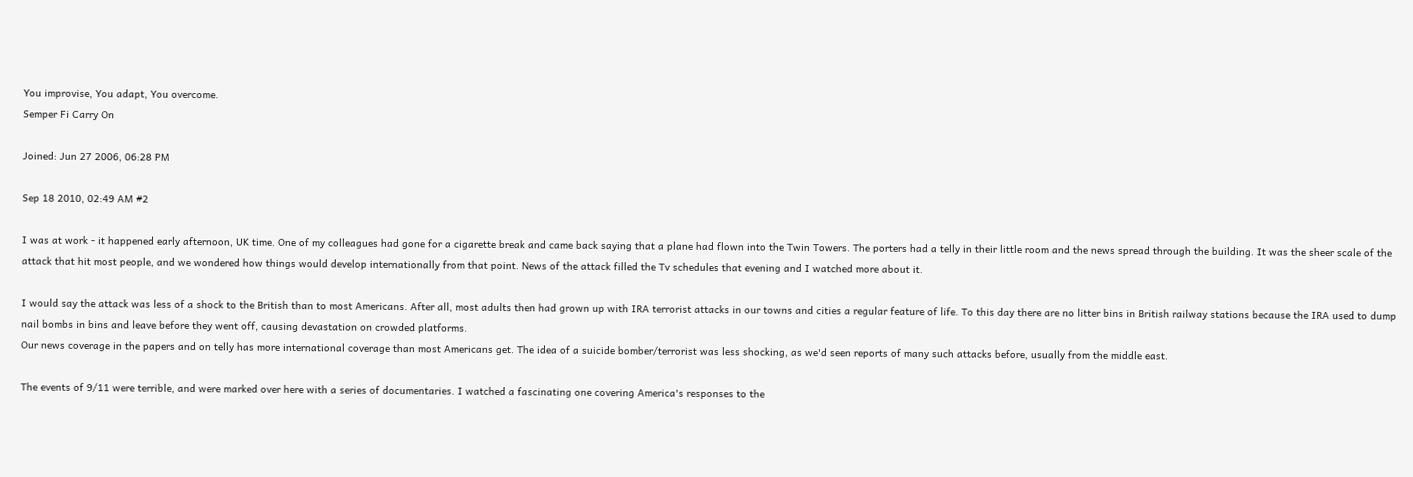You improvise, You adapt, You overcome.
Semper Fi Carry On

Joined: Jun 27 2006, 06:28 PM

Sep 18 2010, 02:49 AM #2

I was at work - it happened early afternoon, UK time. One of my colleagues had gone for a cigarette break and came back saying that a plane had flown into the Twin Towers. The porters had a telly in their little room and the news spread through the building. It was the sheer scale of the attack that hit most people, and we wondered how things would develop internationally from that point. News of the attack filled the Tv schedules that evening and I watched more about it.

I would say the attack was less of a shock to the British than to most Americans. After all, most adults then had grown up with IRA terrorist attacks in our towns and cities a regular feature of life. To this day there are no litter bins in British railway stations because the IRA used to dump nail bombs in bins and leave before they went off, causing devastation on crowded platforms.
Our news coverage in the papers and on telly has more international coverage than most Americans get. The idea of a suicide bomber/terrorist was less shocking, as we'd seen reports of many such attacks before, usually from the middle east.

The events of 9/11 were terrible, and were marked over here with a series of documentaries. I watched a fascinating one covering America's responses to the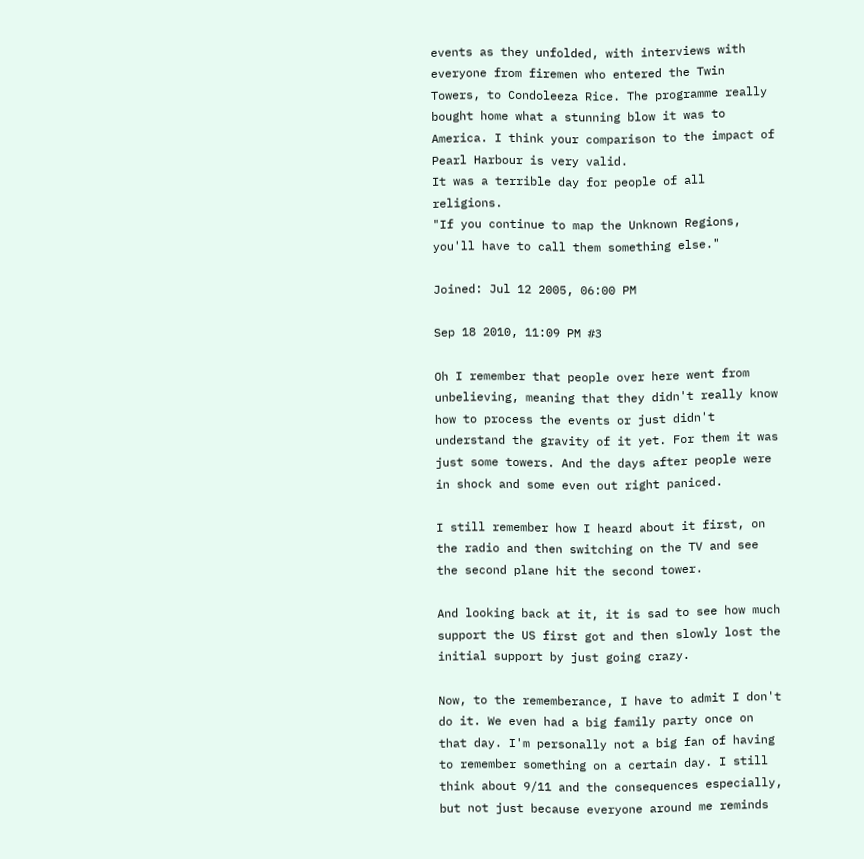events as they unfolded, with interviews with everyone from firemen who entered the Twin Towers, to Condoleeza Rice. The programme really bought home what a stunning blow it was to America. I think your comparison to the impact of Pearl Harbour is very valid.
It was a terrible day for people of all religions.
"If you continue to map the Unknown Regions, you'll have to call them something else."

Joined: Jul 12 2005, 06:00 PM

Sep 18 2010, 11:09 PM #3

Oh I remember that people over here went from unbelieving, meaning that they didn't really know how to process the events or just didn't understand the gravity of it yet. For them it was just some towers. And the days after people were in shock and some even out right paniced.

I still remember how I heard about it first, on the radio and then switching on the TV and see the second plane hit the second tower.

And looking back at it, it is sad to see how much support the US first got and then slowly lost the initial support by just going crazy.

Now, to the rememberance, I have to admit I don't do it. We even had a big family party once on that day. I'm personally not a big fan of having to remember something on a certain day. I still think about 9/11 and the consequences especially, but not just because everyone around me reminds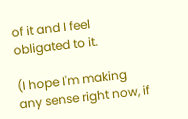of it and I feel obligated to it.

(I hope I'm making any sense right now, if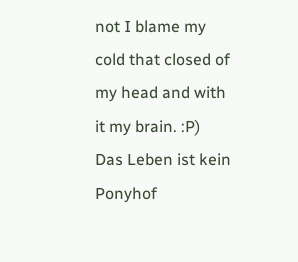not I blame my cold that closed of my head and with it my brain. :P)
Das Leben ist kein Ponyhof